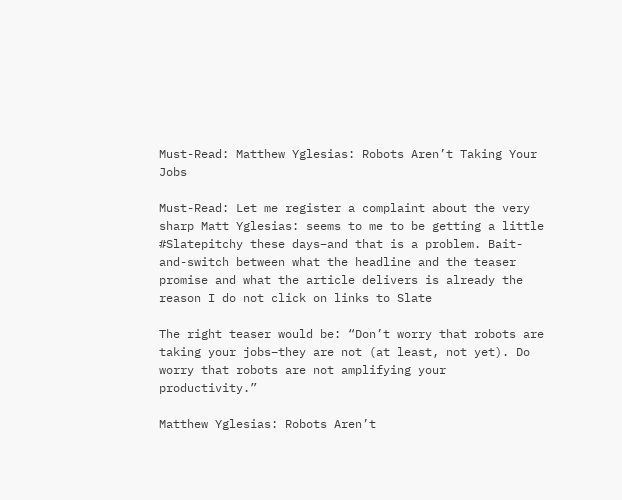Must-Read: Matthew Yglesias: Robots Aren’t Taking Your Jobs

Must-Read: Let me register a complaint about the very sharp Matt Yglesias: seems to me to be getting a little #Slatepitchy these days–and that is a problem. Bait-and-switch between what the headline and the teaser promise and what the article delivers is already the reason I do not click on links to Slate

The right teaser would be: “Don’t worry that robots are taking your jobs–they are not (at least, not yet). Do worry that robots are not amplifying your productivity.”

Matthew Yglesias: Robots Aren’t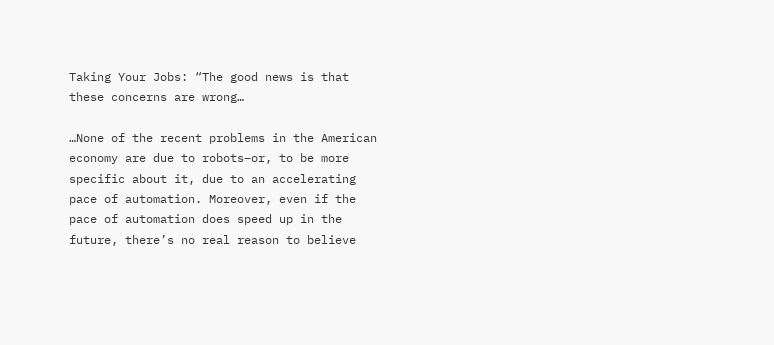Taking Your Jobs: “The good news is that these concerns are wrong…

…None of the recent problems in the American economy are due to robots–or, to be more specific about it, due to an accelerating pace of automation. Moreover, even if the pace of automation does speed up in the future, there’s no real reason to believe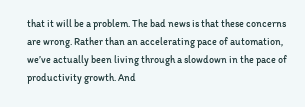that it will be a problem. The bad news is that these concerns are wrong. Rather than an accelerating pace of automation, we’ve actually been living through a slowdown in the pace of productivity growth. And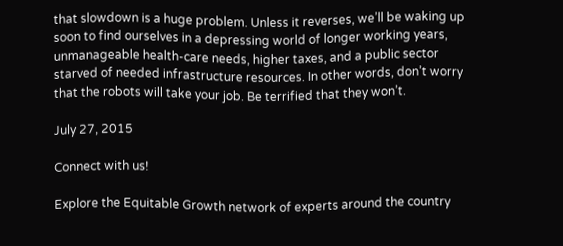that slowdown is a huge problem. Unless it reverses, we’ll be waking up soon to find ourselves in a depressing world of longer working years, unmanageable health-care needs, higher taxes, and a public sector starved of needed infrastructure resources. In other words, don’t worry that the robots will take your job. Be terrified that they won’t.

July 27, 2015

Connect with us!

Explore the Equitable Growth network of experts around the country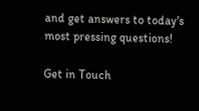and get answers to today's most pressing questions!

Get in Touch